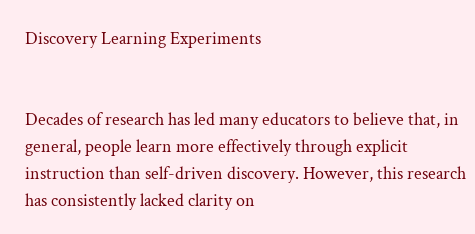Discovery Learning Experiments


Decades of research has led many educators to believe that, in general, people learn more effectively through explicit instruction than self-driven discovery. However, this research has consistently lacked clarity on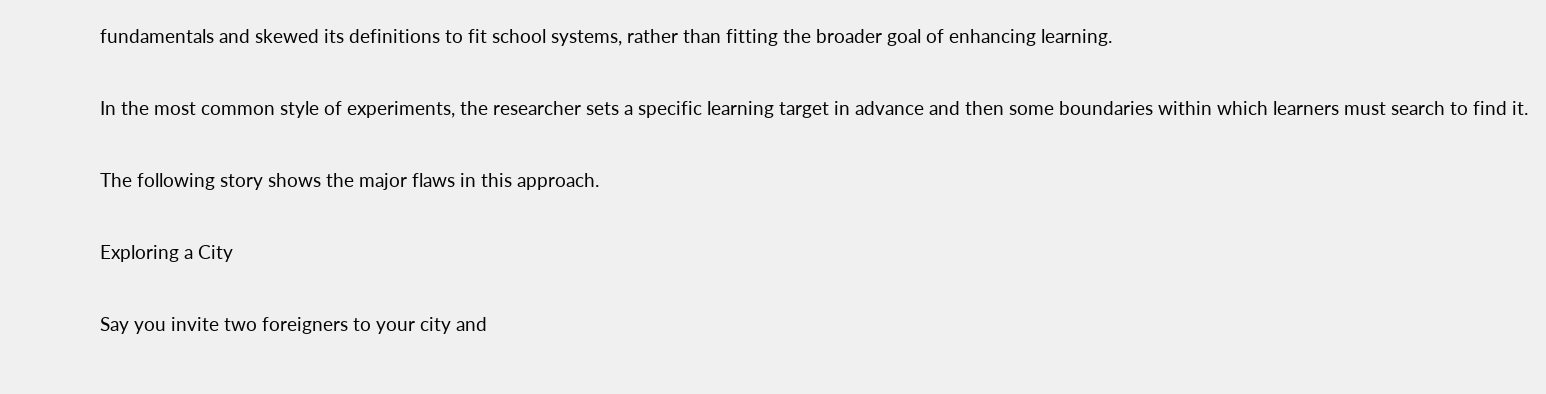fundamentals and skewed its definitions to fit school systems, rather than fitting the broader goal of enhancing learning.

In the most common style of experiments, the researcher sets a specific learning target in advance and then some boundaries within which learners must search to find it.

The following story shows the major flaws in this approach.

Exploring a City

Say you invite two foreigners to your city and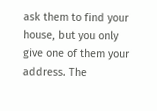ask them to find your house, but you only give one of them your address. The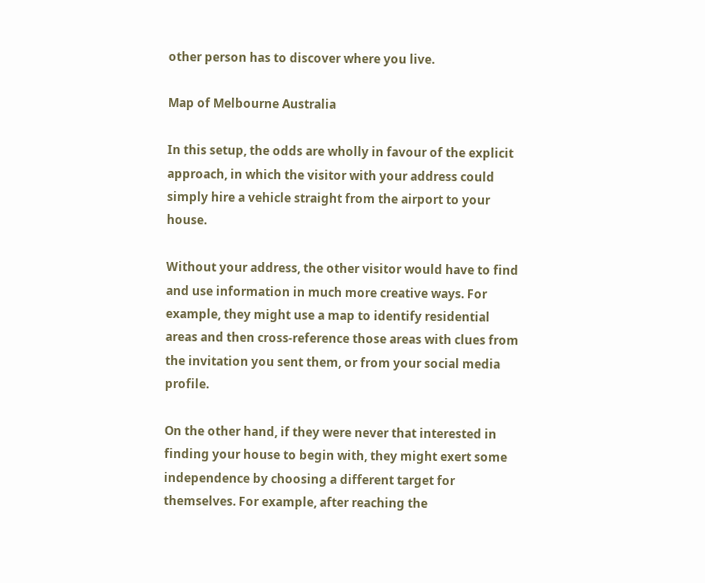other person has to discover where you live.

Map of Melbourne Australia

In this setup, the odds are wholly in favour of the explicit approach, in which the visitor with your address could simply hire a vehicle straight from the airport to your house.

Without your address, the other visitor would have to find and use information in much more creative ways. For example, they might use a map to identify residential areas and then cross-reference those areas with clues from the invitation you sent them, or from your social media profile.

On the other hand, if they were never that interested in finding your house to begin with, they might exert some independence by choosing a different target for themselves. For example, after reaching the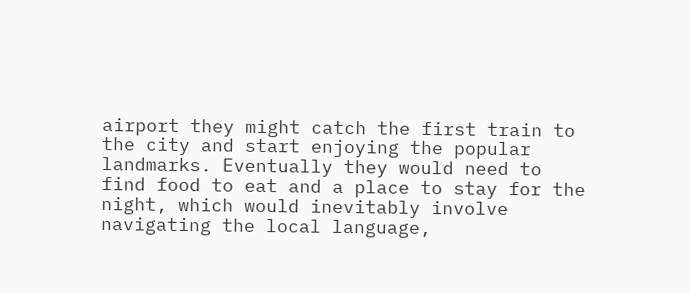airport they might catch the first train to the city and start enjoying the popular landmarks. Eventually they would need to find food to eat and a place to stay for the night, which would inevitably involve navigating the local language,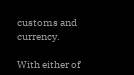customs and currency.

With either of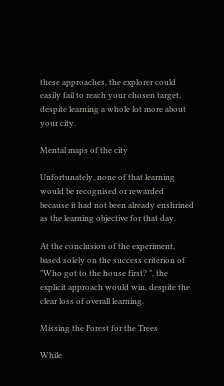these approaches, the explorer could easily fail to reach your chosen target, despite learning a whole lot more about your city.

Mental maps of the city

Unfortunately, none of that learning would be recognised or rewarded because it had not been already enshrined as the learning objective for that day.

At the conclusion of the experiment, based solely on the success criterion of "Who got to the house first? ", the explicit approach would win, despite the clear loss of overall learning.

Missing the Forest for the Trees

While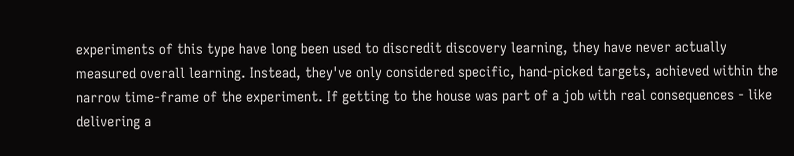experiments of this type have long been used to discredit discovery learning, they have never actually measured overall learning. Instead, they've only considered specific, hand-picked targets, achieved within the narrow time-frame of the experiment. If getting to the house was part of a job with real consequences - like delivering a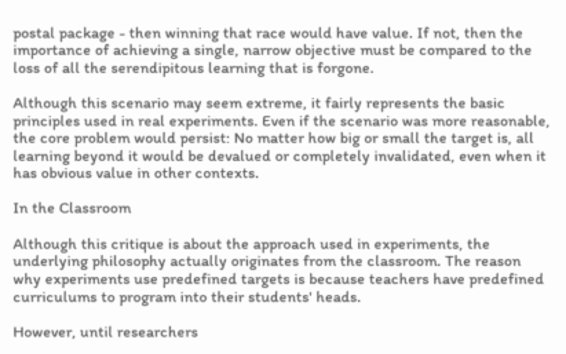postal package - then winning that race would have value. If not, then the importance of achieving a single, narrow objective must be compared to the loss of all the serendipitous learning that is forgone.

Although this scenario may seem extreme, it fairly represents the basic principles used in real experiments. Even if the scenario was more reasonable, the core problem would persist: No matter how big or small the target is, all learning beyond it would be devalued or completely invalidated, even when it has obvious value in other contexts.

In the Classroom

Although this critique is about the approach used in experiments, the underlying philosophy actually originates from the classroom. The reason why experiments use predefined targets is because teachers have predefined curriculums to program into their students' heads.

However, until researchers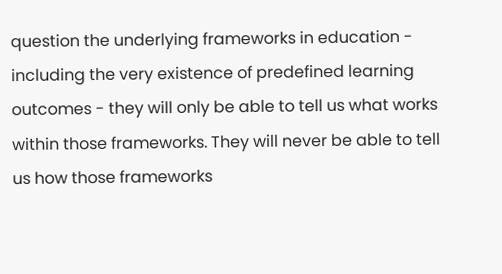question the underlying frameworks in education - including the very existence of predefined learning outcomes - they will only be able to tell us what works within those frameworks. They will never be able to tell us how those frameworks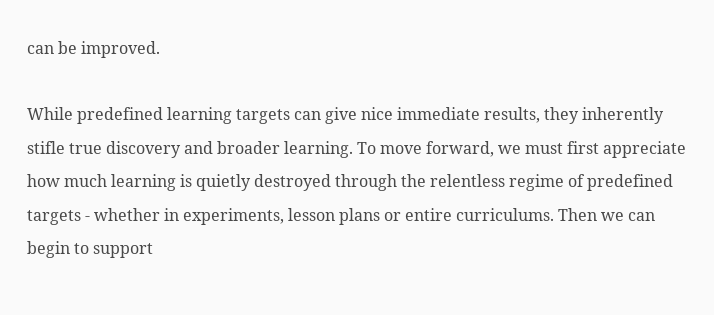can be improved.

While predefined learning targets can give nice immediate results, they inherently stifle true discovery and broader learning. To move forward, we must first appreciate how much learning is quietly destroyed through the relentless regime of predefined targets - whether in experiments, lesson plans or entire curriculums. Then we can begin to support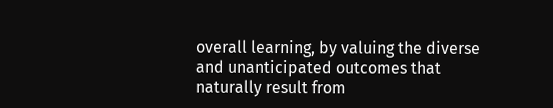overall learning, by valuing the diverse and unanticipated outcomes that naturally result from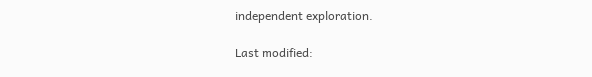independent exploration.

Last modified: